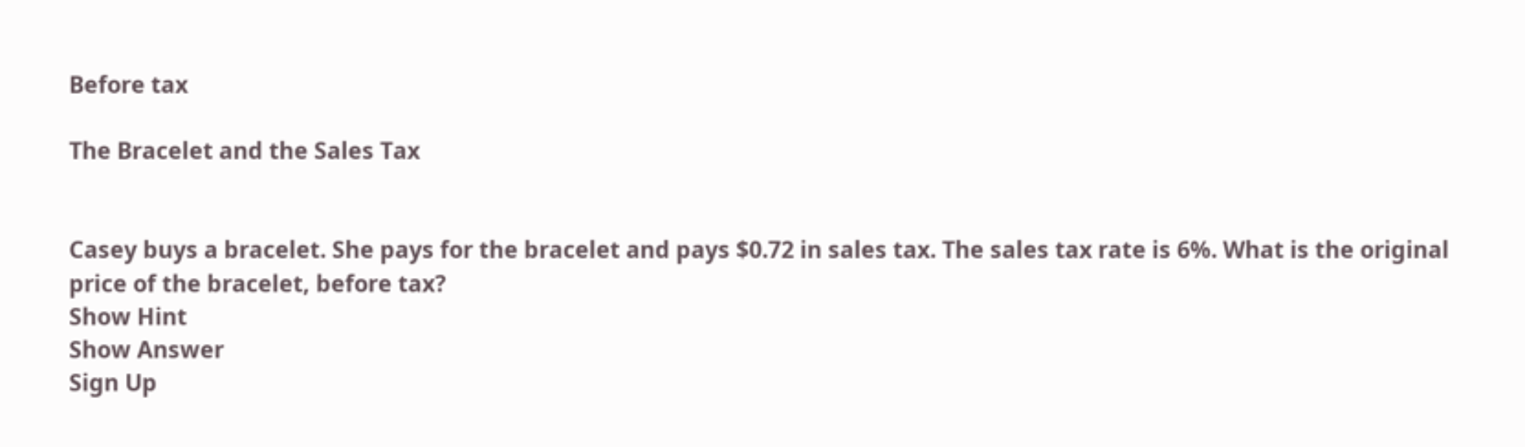Before tax

The Bracelet and the Sales Tax


Casey buys a bracelet. She pays for the bracelet and pays $0.72 in sales tax. The sales tax rate is 6%. What is the original price of the bracelet, before tax?
Show Hint
Show Answer
Sign Up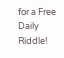for a Free Daily Riddle!